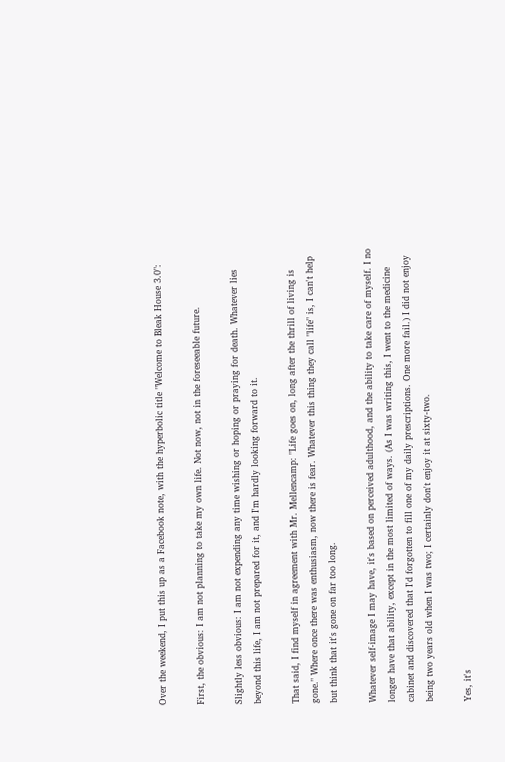Over the weekend, I put this up as a Facebook note, with the hyperbolic title "Welcome to Bleak House 3.0":

First, the obvious: I am not planning to take my own life. Not now, not in the foreseeable future.

Slightly less obvious: I am not expending any time wishing or hoping or praying for death. Whatever lies beyond this life, I am not prepared for it, and I'm hardly looking forward to it.

That said, I find myself in agreement with Mr. Mellencamp: "Life goes on, long after the thrill of living is gone." Where once there was enthusiasm, now there is fear. Whatever this thing they call "life" is, I can't help but think that it's gone on far too long.

Whatever self-image I may have, it's based on perceived adulthood, and the ability to take care of myself. I no longer have that ability, except in the most limited of ways. (As I was writing this, I went to the medicine cabinet and discovered that I'd forgotten to fill one of my daily prescriptions. One more fail.) I did not enjoy being two years old when I was two; I certainly don't enjoy it at sixty-two.

Yes, it's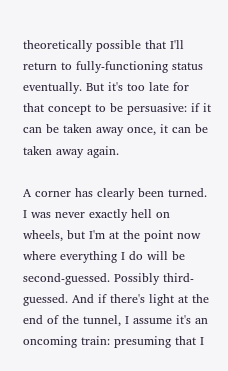theoretically possible that I'll return to fully-functioning status eventually. But it's too late for that concept to be persuasive: if it can be taken away once, it can be taken away again.

A corner has clearly been turned. I was never exactly hell on wheels, but I'm at the point now where everything I do will be second-guessed. Possibly third-guessed. And if there's light at the end of the tunnel, I assume it's an oncoming train: presuming that I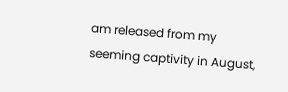am released from my seeming captivity in August,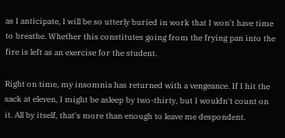as I anticipate, I will be so utterly buried in work that I won't have time to breathe. Whether this constitutes going from the frying pan into the fire is left as an exercise for the student.

Right on time, my insomnia has returned with a vengeance. If I hit the sack at eleven, I might be asleep by two-thirty, but I wouldn't count on it. All by itself, that's more than enough to leave me despondent.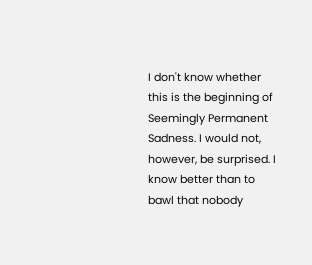I don't know whether this is the beginning of Seemingly Permanent Sadness. I would not, however, be surprised. I know better than to bawl that nobody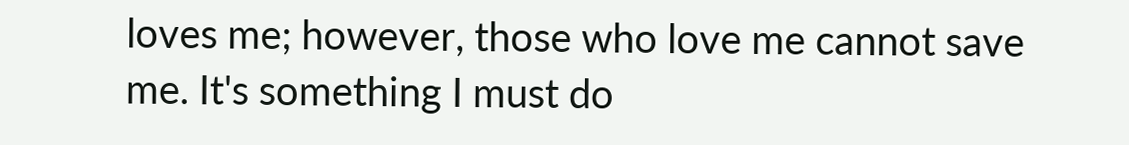loves me; however, those who love me cannot save me. It's something I must do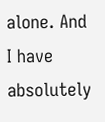alone. And I have absolutely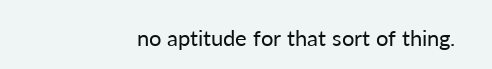no aptitude for that sort of thing.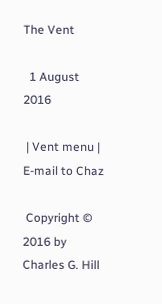The Vent

  1 August 2016

 | Vent menu | E-mail to Chaz

 Copyright © 2016 by Charles G. Hill